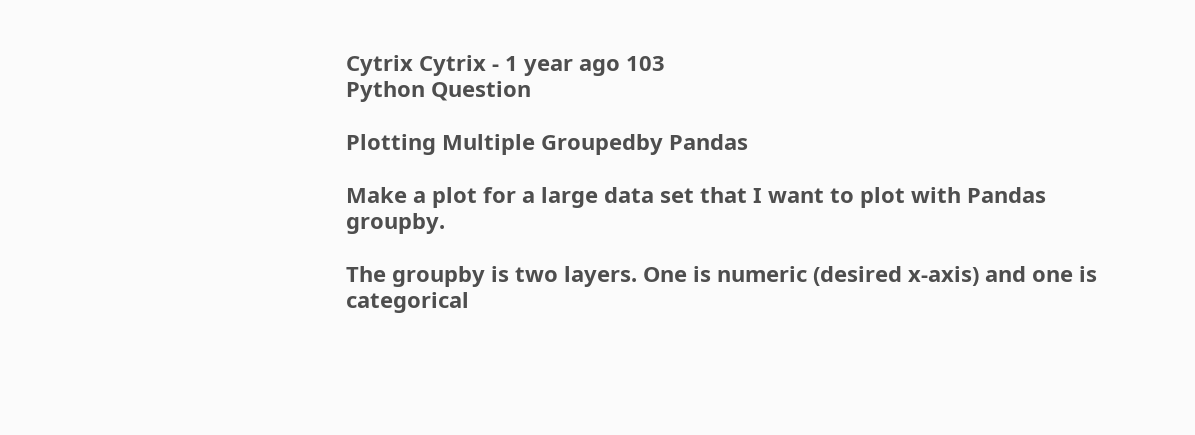Cytrix Cytrix - 1 year ago 103
Python Question

Plotting Multiple Groupedby Pandas

Make a plot for a large data set that I want to plot with Pandas groupby.

The groupby is two layers. One is numeric (desired x-axis) and one is categorical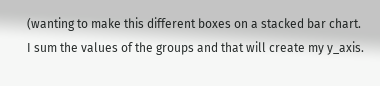(wanting to make this different boxes on a stacked bar chart. I sum the values of the groups and that will create my y_axis.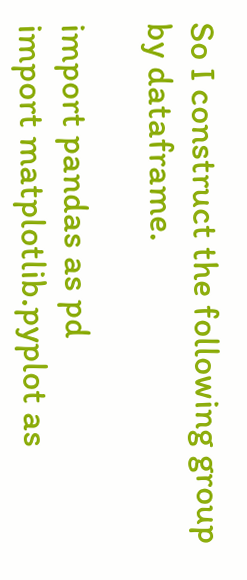So I construct the following group by dataframe.

import pandas as pd
import matplotlib.pyplot as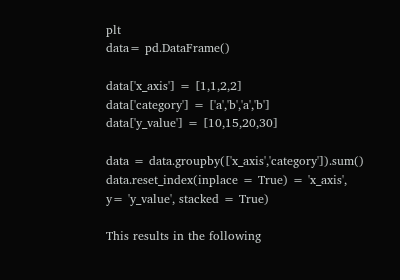plt
data= pd.DataFrame()

data['x_axis'] = [1,1,2,2]
data['category'] = ['a','b','a','b']
data['y_value'] = [10,15,20,30]

data = data.groupby(['x_axis','category']).sum()
data.reset_index(inplace = True) = 'x_axis', y= 'y_value', stacked = True)

This results in the following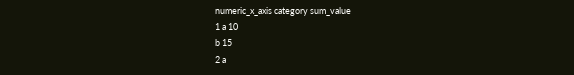numeric_x_axis category sum_value
1 a 10
b 15
2 a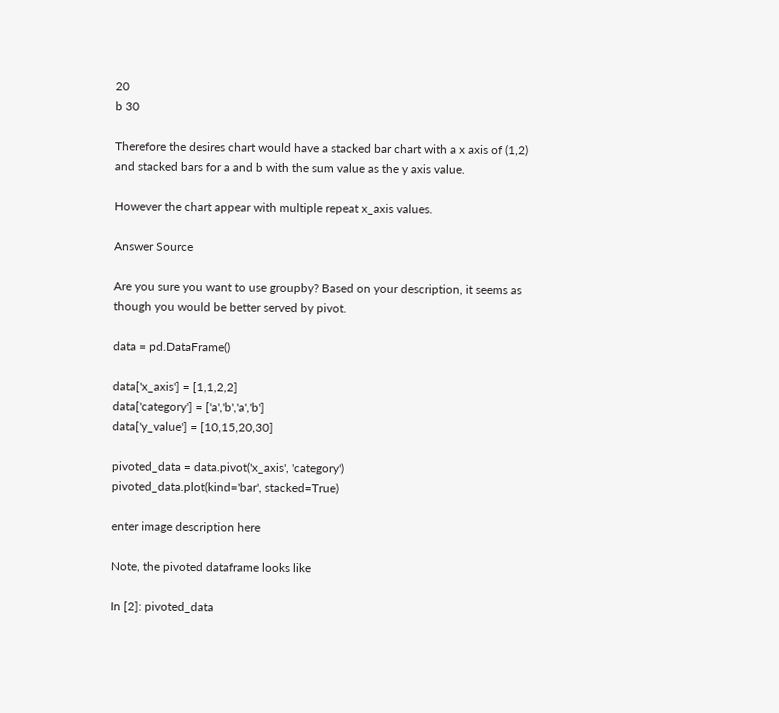20
b 30

Therefore the desires chart would have a stacked bar chart with a x axis of (1,2) and stacked bars for a and b with the sum value as the y axis value.

However the chart appear with multiple repeat x_axis values.

Answer Source

Are you sure you want to use groupby? Based on your description, it seems as though you would be better served by pivot.

data = pd.DataFrame()

data['x_axis'] = [1,1,2,2]
data['category'] = ['a','b','a','b']
data['y_value'] = [10,15,20,30]

pivoted_data = data.pivot('x_axis', 'category')
pivoted_data.plot(kind='bar', stacked=True)

enter image description here

Note, the pivoted dataframe looks like

In [2]: pivoted_data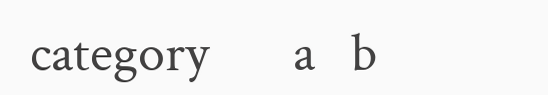category       a   b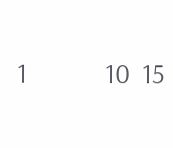1             10  15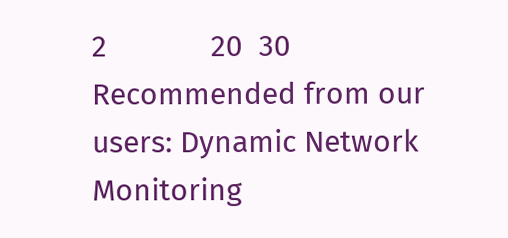2             20  30
Recommended from our users: Dynamic Network Monitoring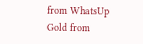from WhatsUp Gold from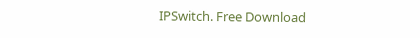IPSwitch. Free Download